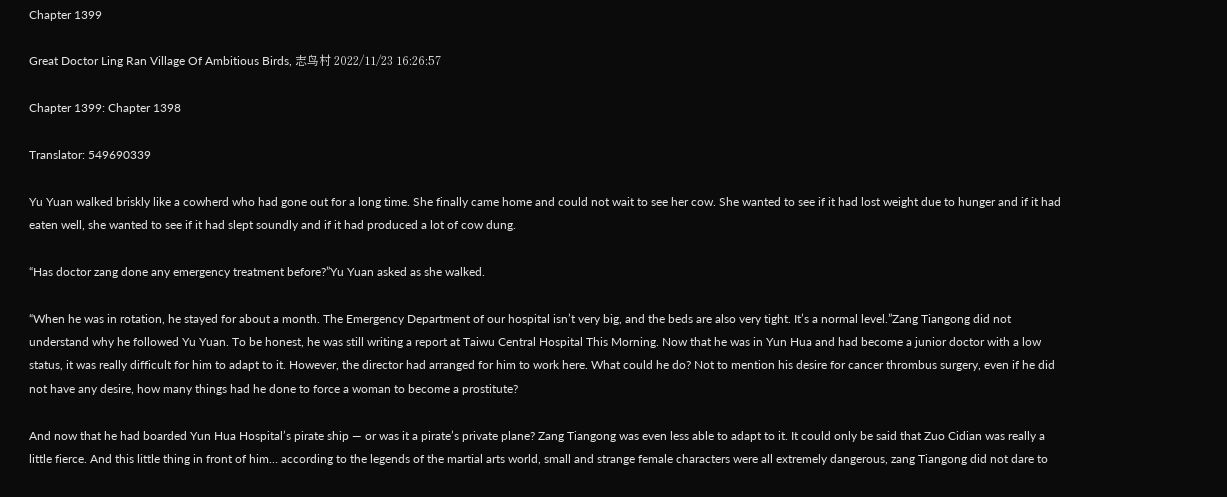Chapter 1399

Great Doctor Ling Ran Village Of Ambitious Birds, 志鸟村 2022/11/23 16:26:57

Chapter 1399: Chapter 1398

Translator: 549690339

Yu Yuan walked briskly like a cowherd who had gone out for a long time. She finally came home and could not wait to see her cow. She wanted to see if it had lost weight due to hunger and if it had eaten well, she wanted to see if it had slept soundly and if it had produced a lot of cow dung.

“Has doctor zang done any emergency treatment before?”Yu Yuan asked as she walked.

“When he was in rotation, he stayed for about a month. The Emergency Department of our hospital isn’t very big, and the beds are also very tight. It’s a normal level.”Zang Tiangong did not understand why he followed Yu Yuan. To be honest, he was still writing a report at Taiwu Central Hospital This Morning. Now that he was in Yun Hua and had become a junior doctor with a low status, it was really difficult for him to adapt to it. However, the director had arranged for him to work here. What could he do? Not to mention his desire for cancer thrombus surgery, even if he did not have any desire, how many things had he done to force a woman to become a prostitute?

And now that he had boarded Yun Hua Hospital’s pirate ship — or was it a pirate’s private plane? Zang Tiangong was even less able to adapt to it. It could only be said that Zuo Cidian was really a little fierce. And this little thing in front of him… according to the legends of the martial arts world, small and strange female characters were all extremely dangerous, zang Tiangong did not dare to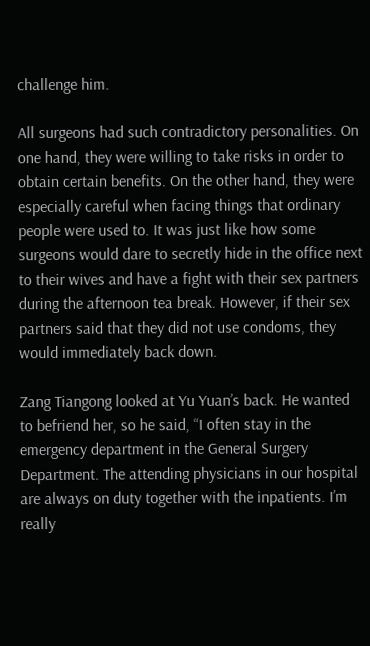challenge him.

All surgeons had such contradictory personalities. On one hand, they were willing to take risks in order to obtain certain benefits. On the other hand, they were especially careful when facing things that ordinary people were used to. It was just like how some surgeons would dare to secretly hide in the office next to their wives and have a fight with their sex partners during the afternoon tea break. However, if their sex partners said that they did not use condoms, they would immediately back down.

Zang Tiangong looked at Yu Yuan’s back. He wanted to befriend her, so he said, “I often stay in the emergency department in the General Surgery Department. The attending physicians in our hospital are always on duty together with the inpatients. I’m really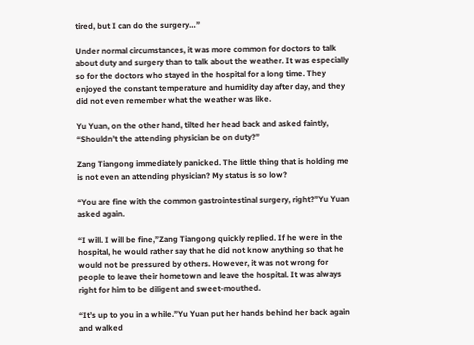tired, but I can do the surgery…”

Under normal circumstances, it was more common for doctors to talk about duty and surgery than to talk about the weather. It was especially so for the doctors who stayed in the hospital for a long time. They enjoyed the constant temperature and humidity day after day, and they did not even remember what the weather was like.

Yu Yuan, on the other hand, tilted her head back and asked faintly, “Shouldn’t the attending physician be on duty?”

Zang Tiangong immediately panicked. The little thing that is holding me is not even an attending physician? My status is so low?

“You are fine with the common gastrointestinal surgery, right?”Yu Yuan asked again.

“I will. I will be fine,”Zang Tiangong quickly replied. If he were in the hospital, he would rather say that he did not know anything so that he would not be pressured by others. However, it was not wrong for people to leave their hometown and leave the hospital. It was always right for him to be diligent and sweet-mouthed.

“It’s up to you in a while.”Yu Yuan put her hands behind her back again and walked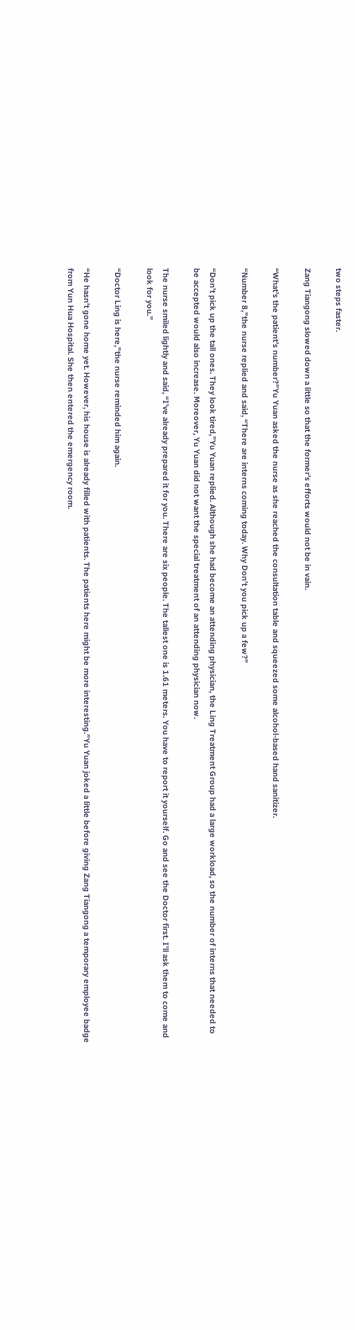two steps faster.

Zang Tiangong slowed down a little so that the former’s efforts would not be in vain.

“What’s the patient’s number?”Yu Yuan asked the nurse as she reached the consultation table and squeezed some alcohol-based hand sanitizer.

“Number 8,”the nurse replied and said, “There are interns coming today. Why Don’t you pick up a few?”

“Don’t pick up the tall ones. They look tired,”Yu Yuan replied. Although she had become an attending physician, the Ling Treatment Group had a large workload, so the number of interns that needed to be accepted would also increase. Moreover, Yu Yuan did not want the special treatment of an attending physician now.

The nurse smiled lightly and said, “I’ve already prepared it for you. There are six people. The tallest one is 1.61 meters. You have to report it yourself. Go and see the Doctor first. I’ll ask them to come and look for you.”

“Doctor Ling is here,”the nurse reminded him again.

“He hasn’t gone home yet. However, his house is already filled with patients. The patients here might be more interesting.”Yu Yuan joked a little before giving Zang Tiangong a temporary employee badge from Yun Hua Hospital. She then entered the emergency room.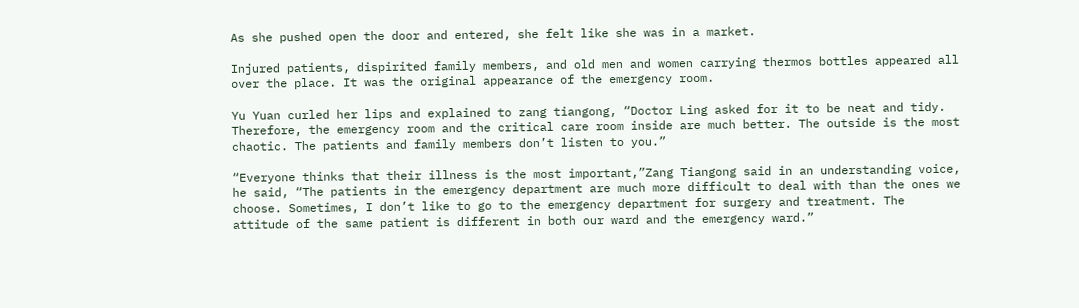As she pushed open the door and entered, she felt like she was in a market.

Injured patients, dispirited family members, and old men and women carrying thermos bottles appeared all over the place. It was the original appearance of the emergency room.

Yu Yuan curled her lips and explained to zang tiangong, “Doctor Ling asked for it to be neat and tidy. Therefore, the emergency room and the critical care room inside are much better. The outside is the most chaotic. The patients and family members don’t listen to you.”

“Everyone thinks that their illness is the most important,”Zang Tiangong said in an understanding voice, he said, “The patients in the emergency department are much more difficult to deal with than the ones we choose. Sometimes, I don’t like to go to the emergency department for surgery and treatment. The attitude of the same patient is different in both our ward and the emergency ward.”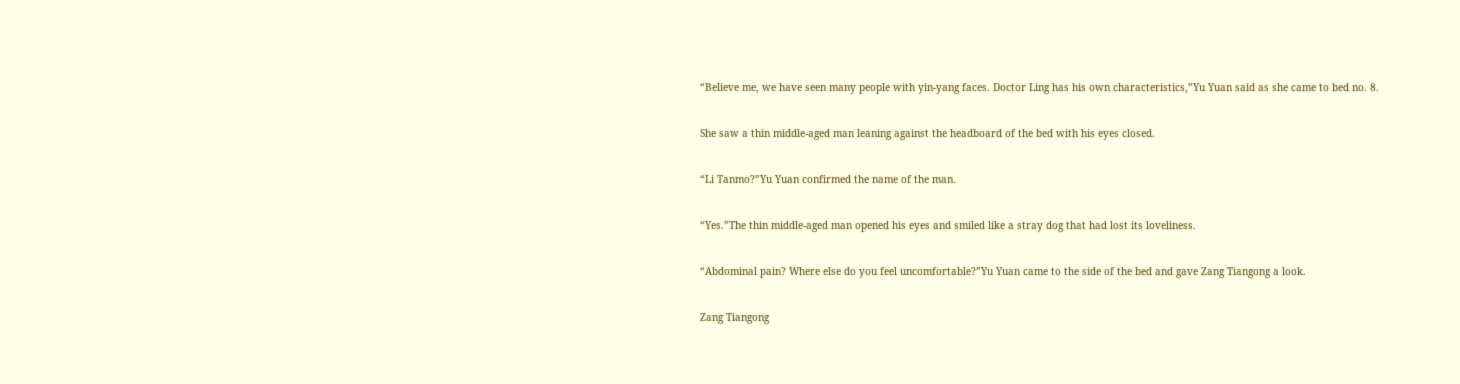“Believe me, we have seen many people with yin-yang faces. Doctor Ling has his own characteristics,”Yu Yuan said as she came to bed no. 8.

She saw a thin middle-aged man leaning against the headboard of the bed with his eyes closed.

“Li Tanmo?”Yu Yuan confirmed the name of the man.

“Yes.”The thin middle-aged man opened his eyes and smiled like a stray dog that had lost its loveliness.

“Abdominal pain? Where else do you feel uncomfortable?”Yu Yuan came to the side of the bed and gave Zang Tiangong a look.

Zang Tiangong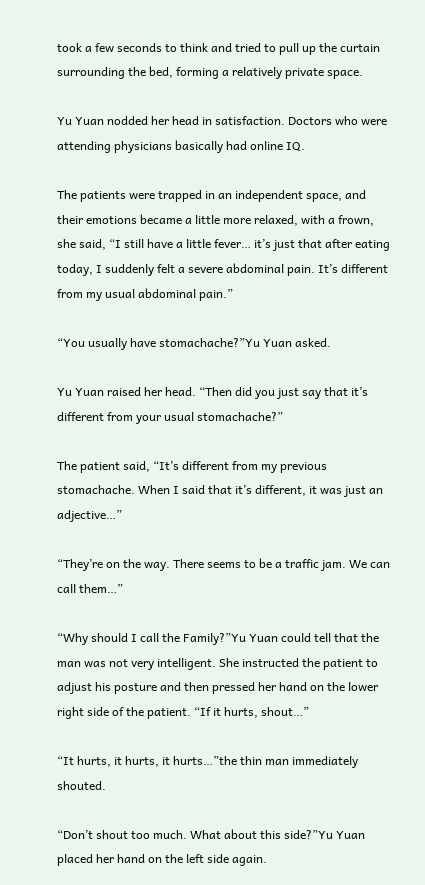took a few seconds to think and tried to pull up the curtain surrounding the bed, forming a relatively private space.

Yu Yuan nodded her head in satisfaction. Doctors who were attending physicians basically had online IQ.

The patients were trapped in an independent space, and their emotions became a little more relaxed, with a frown, she said, “I still have a little fever… it’s just that after eating today, I suddenly felt a severe abdominal pain. It’s different from my usual abdominal pain.”

“You usually have stomachache?”Yu Yuan asked.

Yu Yuan raised her head. “Then did you just say that it’s different from your usual stomachache?”

The patient said, “It’s different from my previous stomachache. When I said that it’s different, it was just an adjective…”

“They’re on the way. There seems to be a traffic jam. We can call them…”

“Why should I call the Family?”Yu Yuan could tell that the man was not very intelligent. She instructed the patient to adjust his posture and then pressed her hand on the lower right side of the patient. “If it hurts, shout…”

“It hurts, it hurts, it hurts…”the thin man immediately shouted.

“Don’t shout too much. What about this side?”Yu Yuan placed her hand on the left side again.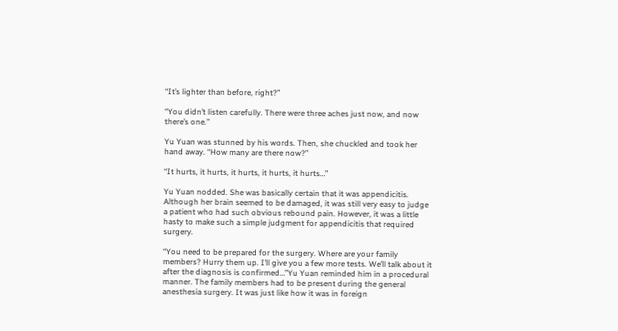“It’s lighter than before, right?”

“You didn’t listen carefully. There were three aches just now, and now there’s one.”

Yu Yuan was stunned by his words. Then, she chuckled and took her hand away. “How many are there now?”

“It hurts, it hurts, it hurts, it hurts, it hurts…”

Yu Yuan nodded. She was basically certain that it was appendicitis. Although her brain seemed to be damaged, it was still very easy to judge a patient who had such obvious rebound pain. However, it was a little hasty to make such a simple judgment for appendicitis that required surgery.

“You need to be prepared for the surgery. Where are your family members? Hurry them up. I’ll give you a few more tests. We’ll talk about it after the diagnosis is confirmed…”Yu Yuan reminded him in a procedural manner. The family members had to be present during the general anesthesia surgery. It was just like how it was in foreign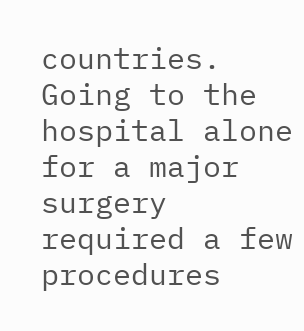countries. Going to the hospital alone for a major surgery required a few procedures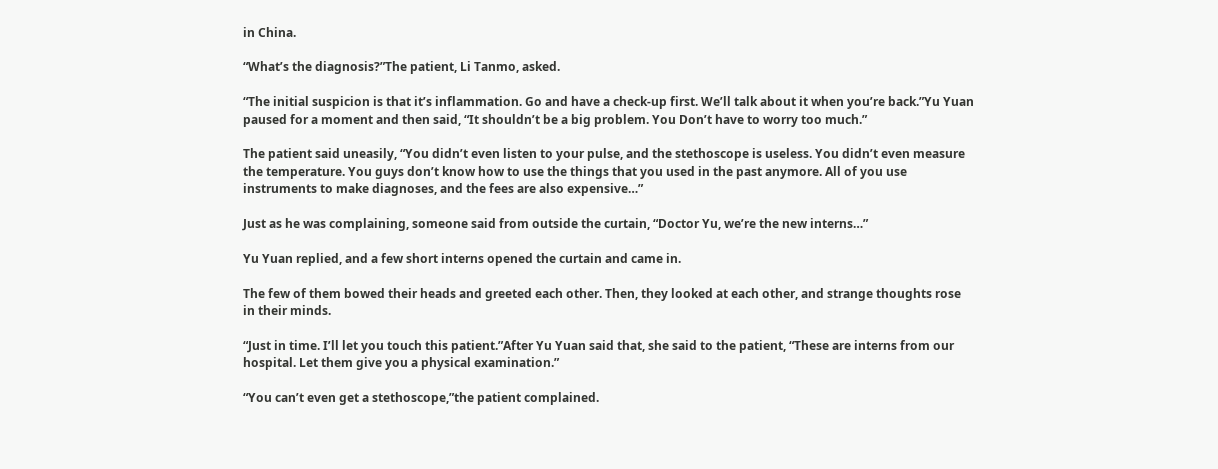in China.

“What’s the diagnosis?”The patient, Li Tanmo, asked.

“The initial suspicion is that it’s inflammation. Go and have a check-up first. We’ll talk about it when you’re back.”Yu Yuan paused for a moment and then said, “It shouldn’t be a big problem. You Don’t have to worry too much.”

The patient said uneasily, “You didn’t even listen to your pulse, and the stethoscope is useless. You didn’t even measure the temperature. You guys don’t know how to use the things that you used in the past anymore. All of you use instruments to make diagnoses, and the fees are also expensive…”

Just as he was complaining, someone said from outside the curtain, “Doctor Yu, we’re the new interns…”

Yu Yuan replied, and a few short interns opened the curtain and came in.

The few of them bowed their heads and greeted each other. Then, they looked at each other, and strange thoughts rose in their minds.

“Just in time. I’ll let you touch this patient.”After Yu Yuan said that, she said to the patient, “These are interns from our hospital. Let them give you a physical examination.”

“You can’t even get a stethoscope,”the patient complained.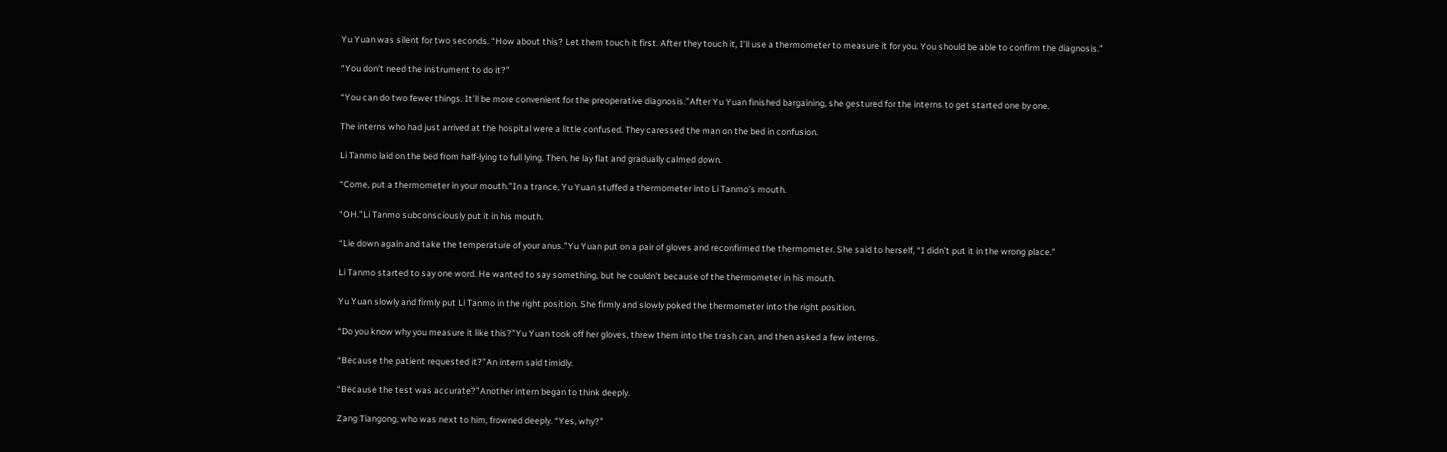Yu Yuan was silent for two seconds. “How about this? Let them touch it first. After they touch it, I’ll use a thermometer to measure it for you. You should be able to confirm the diagnosis.”

“You don’t need the instrument to do it?”

“You can do two fewer things. It’ll be more convenient for the preoperative diagnosis.”After Yu Yuan finished bargaining, she gestured for the interns to get started one by one.

The interns who had just arrived at the hospital were a little confused. They caressed the man on the bed in confusion.

Li Tanmo laid on the bed from half-lying to full lying. Then, he lay flat and gradually calmed down.

“Come, put a thermometer in your mouth.”In a trance, Yu Yuan stuffed a thermometer into Li Tanmo’s mouth.

“OH.”Li Tanmo subconsciously put it in his mouth.

“Lie down again and take the temperature of your anus.”Yu Yuan put on a pair of gloves and reconfirmed the thermometer. She said to herself, “I didn’t put it in the wrong place.”

Li Tanmo started to say one word. He wanted to say something, but he couldn’t because of the thermometer in his mouth.

Yu Yuan slowly and firmly put Li Tanmo in the right position. She firmly and slowly poked the thermometer into the right position.

“Do you know why you measure it like this?”Yu Yuan took off her gloves, threw them into the trash can, and then asked a few interns.

“Because the patient requested it?”An intern said timidly.

“Because the test was accurate?”Another intern began to think deeply.

Zang Tiangong, who was next to him, frowned deeply. “Yes, why?”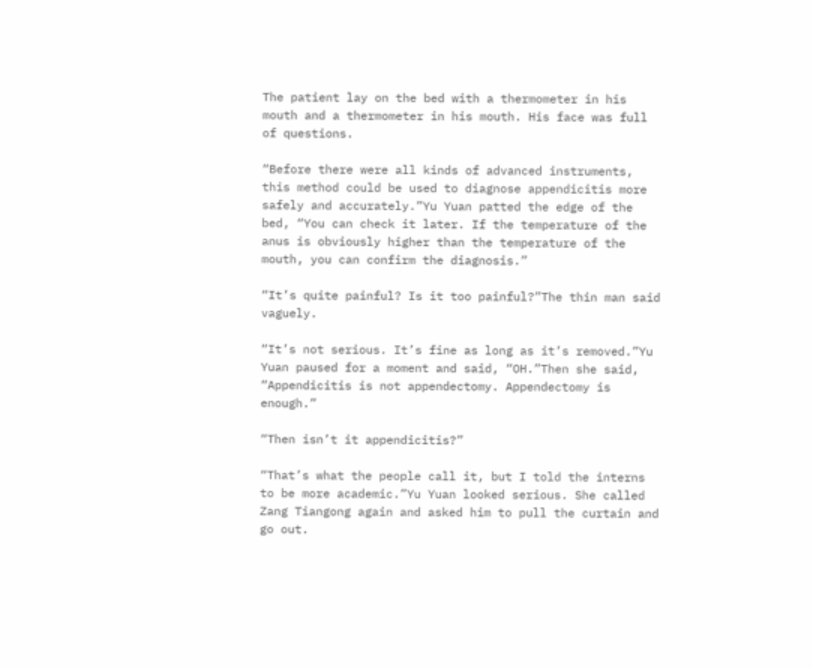The patient lay on the bed with a thermometer in his mouth and a thermometer in his mouth. His face was full of questions.

“Before there were all kinds of advanced instruments, this method could be used to diagnose appendicitis more safely and accurately.”Yu Yuan patted the edge of the bed, “You can check it later. If the temperature of the anus is obviously higher than the temperature of the mouth, you can confirm the diagnosis.”

“It’s quite painful? Is it too painful?”The thin man said vaguely.

“It’s not serious. It’s fine as long as it’s removed.”Yu Yuan paused for a moment and said, “OH.”Then she said, “Appendicitis is not appendectomy. Appendectomy is enough.”

“Then isn’t it appendicitis?”

“That’s what the people call it, but I told the interns to be more academic.”Yu Yuan looked serious. She called Zang Tiangong again and asked him to pull the curtain and go out.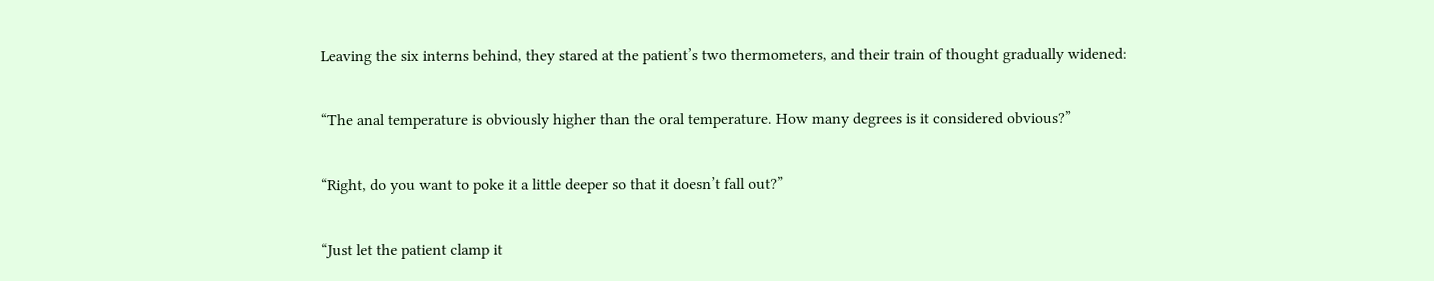Leaving the six interns behind, they stared at the patient’s two thermometers, and their train of thought gradually widened:

“The anal temperature is obviously higher than the oral temperature. How many degrees is it considered obvious?”

“Right, do you want to poke it a little deeper so that it doesn’t fall out?”

“Just let the patient clamp it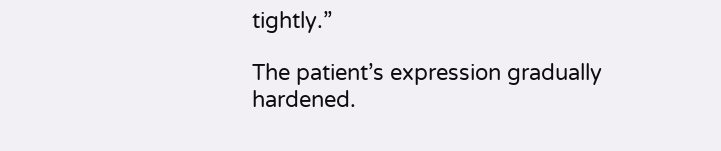tightly.”

The patient’s expression gradually hardened.